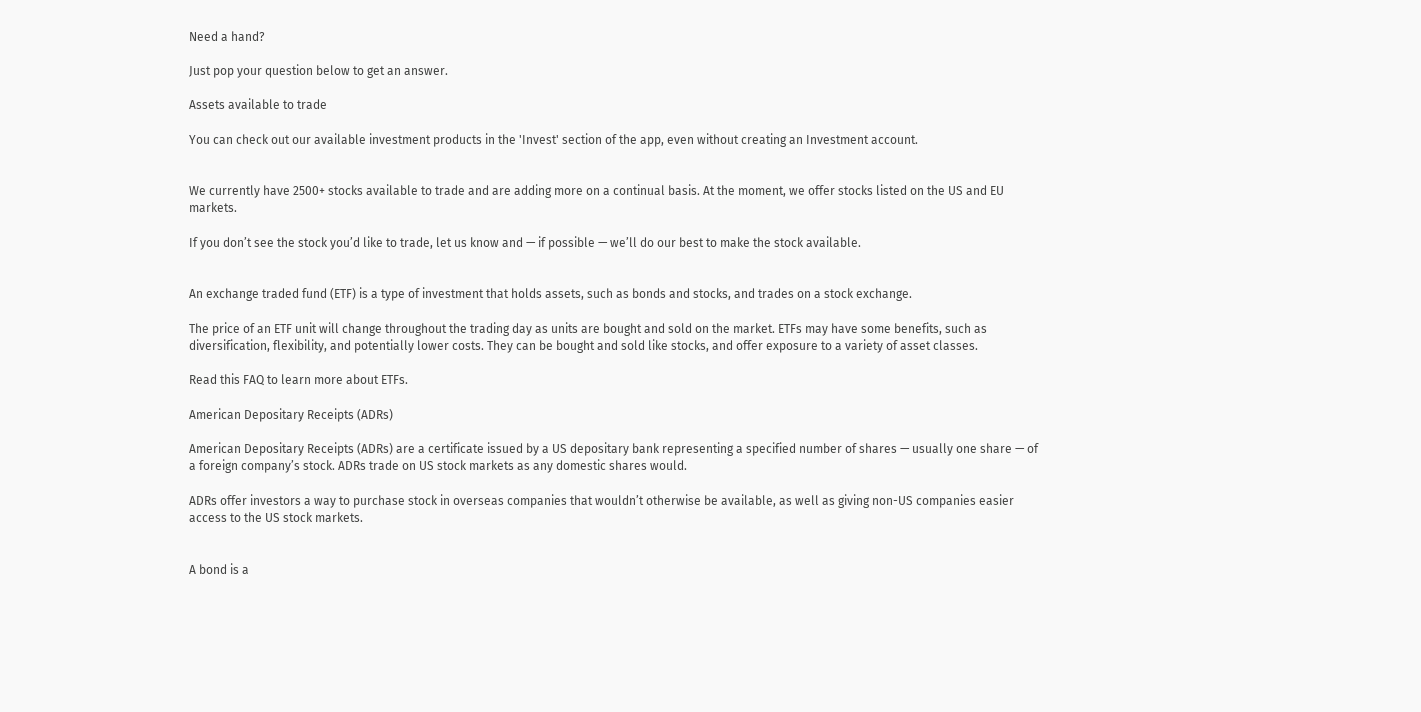Need a hand?

Just pop your question below to get an answer.

Assets available to trade

You can check out our available investment products in the 'Invest' section of the app, even without creating an Investment account.


We currently have 2500+ stocks available to trade and are adding more on a continual basis. At the moment, we offer stocks listed on the US and EU markets.

If you don’t see the stock you’d like to trade, let us know and — if possible — we’ll do our best to make the stock available.


An exchange traded fund (ETF) is a type of investment that holds assets, such as bonds and stocks, and trades on a stock exchange.

The price of an ETF unit will change throughout the trading day as units are bought and sold on the market. ETFs may have some benefits, such as diversification, flexibility, and potentially lower costs. They can be bought and sold like stocks, and offer exposure to a variety of asset classes.

Read this FAQ to learn more about ETFs.

American Depositary Receipts (ADRs)

American Depositary Receipts (ADRs) are a certificate issued by a US depositary bank representing a specified number of shares — usually one share — of a foreign company’s stock. ADRs trade on US stock markets as any domestic shares would.

ADRs offer investors a way to purchase stock in overseas companies that wouldn’t otherwise be available, as well as giving non-US companies easier access to the US stock markets.


A bond is a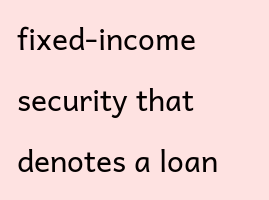fixed-income security that denotes a loan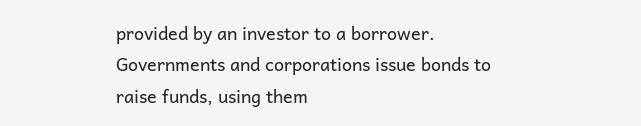provided by an investor to a borrower. Governments and corporations issue bonds to raise funds, using them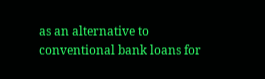as an alternative to conventional bank loans for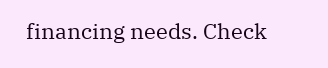financing needs. Check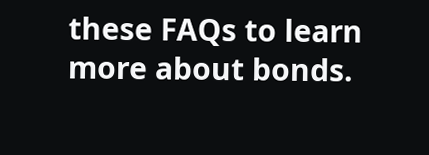these FAQs to learn more about bonds.